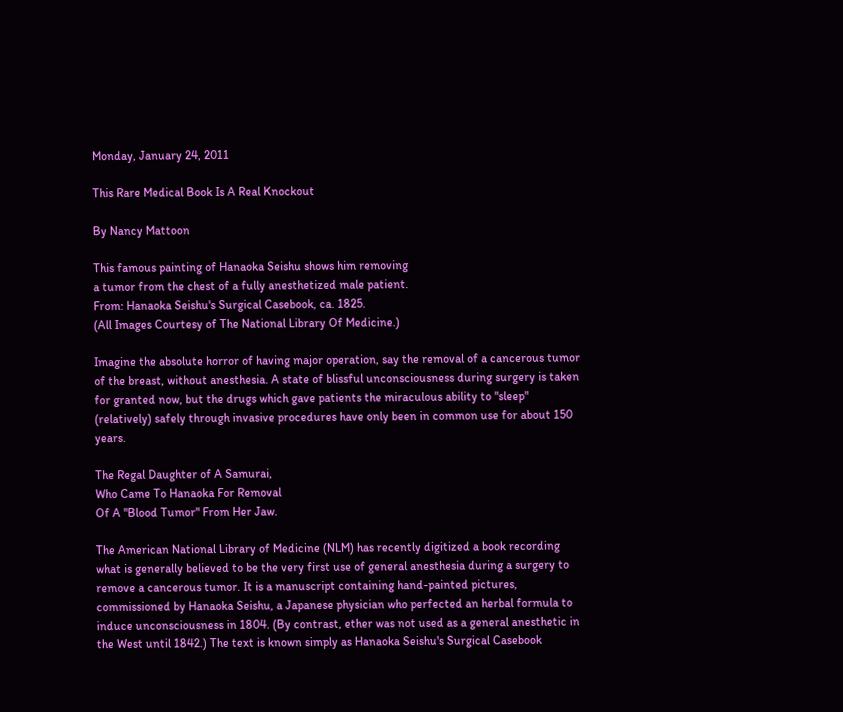Monday, January 24, 2011

This Rare Medical Book Is A Real Knockout

By Nancy Mattoon

This famous painting of Hanaoka Seishu shows him removing
a tumor from the chest of a fully anesthetized male patient.
From: Hanaoka Seishu's Surgical Casebook, ca. 1825.
(All Images Courtesy of The National Library Of Medicine.)

Imagine the absolute horror of having major operation, say the removal of a cancerous tumor of the breast, without anesthesia. A state of blissful unconsciousness during surgery is taken for granted now, but the drugs which gave patients the miraculous ability to "sleep" (relatively) safely through invasive procedures have only been in common use for about 150 years.

The Regal Daughter of A Samurai,
Who Came To Hanaoka For Removal
Of A "Blood Tumor" From Her Jaw.

The American National Library of Medicine (NLM) has recently digitized a book recording what is generally believed to be the very first use of general anesthesia during a surgery to remove a cancerous tumor. It is a manuscript containing hand-painted pictures, commissioned by Hanaoka Seishu, a Japanese physician who perfected an herbal formula to induce unconsciousness in 1804. (By contrast, ether was not used as a general anesthetic in the West until 1842.) The text is known simply as Hanaoka Seishu's Surgical Casebook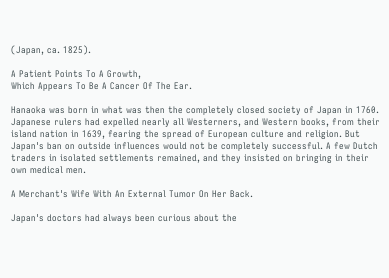(Japan, ca. 1825).

A Patient Points To A Growth,
Which Appears To Be A Cancer Of The Ear.

Hanaoka was born in what was then the completely closed society of Japan in 1760. Japanese rulers had expelled nearly all Westerners, and Western books, from their island nation in 1639, fearing the spread of European culture and religion. But Japan's ban on outside influences would not be completely successful. A few Dutch traders in isolated settlements remained, and they insisted on bringing in their own medical men.

A Merchant's Wife With An External Tumor On Her Back.

Japan's doctors had always been curious about the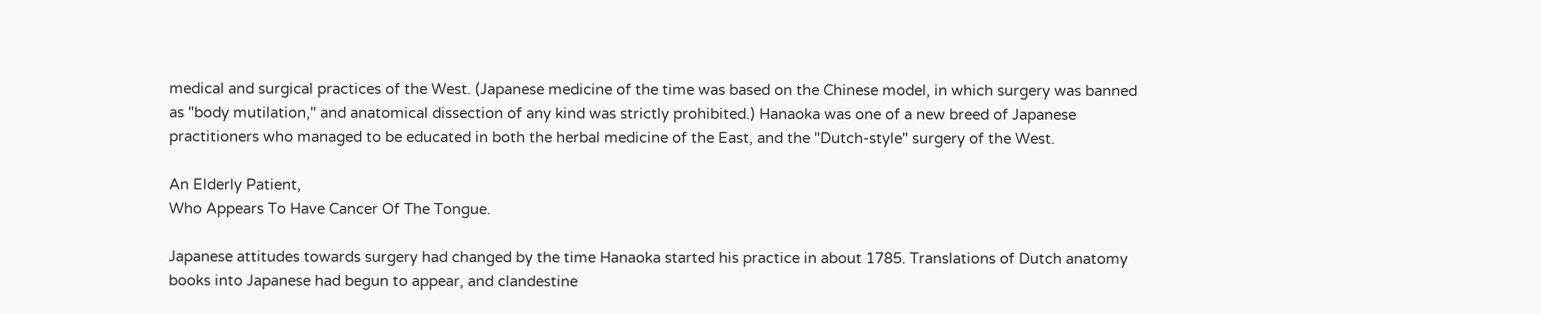medical and surgical practices of the West. (Japanese medicine of the time was based on the Chinese model, in which surgery was banned as "body mutilation," and anatomical dissection of any kind was strictly prohibited.) Hanaoka was one of a new breed of Japanese practitioners who managed to be educated in both the herbal medicine of the East, and the "Dutch-style" surgery of the West.

An Elderly Patient,
Who Appears To Have Cancer Of The Tongue.

Japanese attitudes towards surgery had changed by the time Hanaoka started his practice in about 1785. Translations of Dutch anatomy books into Japanese had begun to appear, and clandestine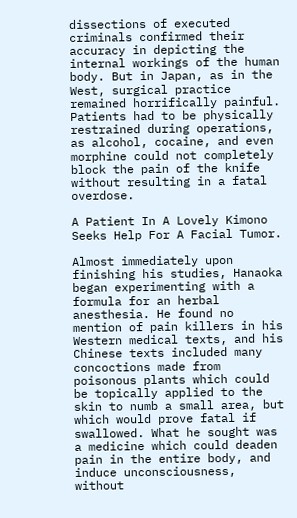dissections of executed criminals confirmed their accuracy in depicting the internal workings of the human body. But in Japan, as in the West, surgical practice remained horrifically painful. Patients had to be physically restrained during operations, as alcohol, cocaine, and even morphine could not completely block the pain of the knife without resulting in a fatal overdose.

A Patient In A Lovely Kimono
Seeks Help For A Facial Tumor.

Almost immediately upon finishing his studies, Hanaoka began experimenting with a formula for an herbal anesthesia. He found no mention of pain killers in his Western medical texts, and his Chinese texts included many concoctions made from poisonous plants which could be topically applied to the skin to numb a small area, but which would prove fatal if swallowed. What he sought was a medicine which could deaden pain in the entire body, and induce unconsciousness, without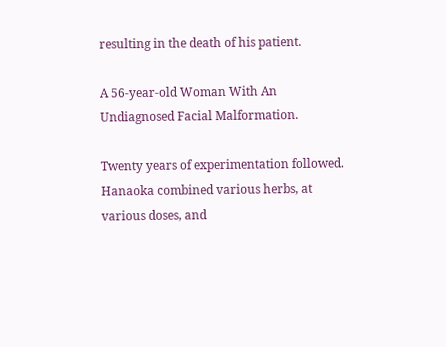resulting in the death of his patient.

A 56-year-old Woman With An
Undiagnosed Facial Malformation.

Twenty years of experimentation followed. Hanaoka combined various herbs, at various doses, and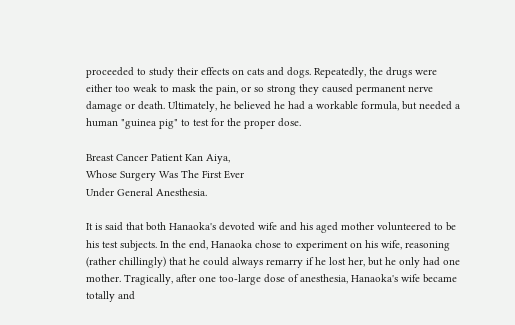proceeded to study their effects on cats and dogs. Repeatedly, the drugs were either too weak to mask the pain, or so strong they caused permanent nerve damage or death. Ultimately, he believed he had a workable formula, but needed a human "guinea pig" to test for the proper dose.

Breast Cancer Patient Kan Aiya,
Whose Surgery Was The First Ever
Under General Anesthesia.

It is said that both Hanaoka's devoted wife and his aged mother volunteered to be his test subjects. In the end, Hanaoka chose to experiment on his wife, reasoning (rather chillingly) that he could always remarry if he lost her, but he only had one mother. Tragically, after one too-large dose of anesthesia, Hanaoka's wife became totally and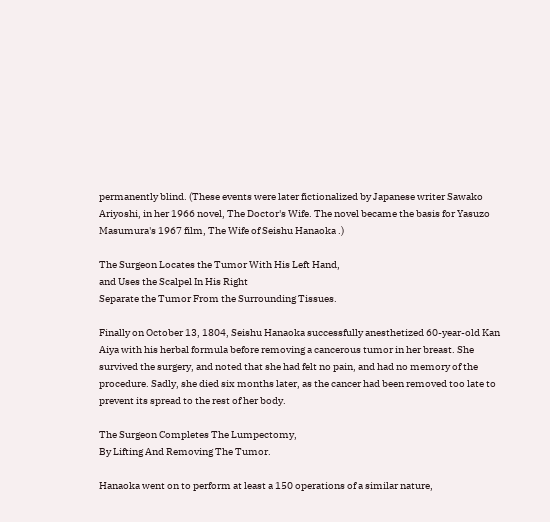permanently blind. (These events were later fictionalized by Japanese writer Sawako Ariyoshi, in her 1966 novel, The Doctor's Wife. The novel became the basis for Yasuzo Masumura's 1967 film, The Wife of Seishu Hanaoka .)

The Surgeon Locates the Tumor With His Left Hand,
and Uses the Scalpel In His Right
Separate the Tumor From the Surrounding Tissues.

Finally on October 13, 1804, Seishu Hanaoka successfully anesthetized 60-year-old Kan Aiya with his herbal formula before removing a cancerous tumor in her breast. She survived the surgery, and noted that she had felt no pain, and had no memory of the procedure. Sadly, she died six months later, as the cancer had been removed too late to prevent its spread to the rest of her body.

The Surgeon Completes The Lumpectomy,
By Lifting And Removing The Tumor.

Hanaoka went on to perform at least a 150 operations of a similar nature,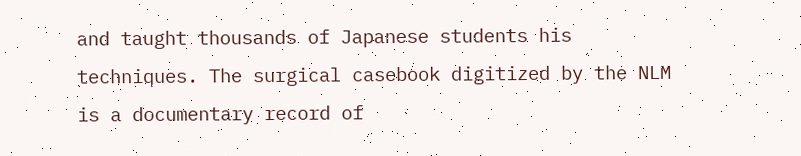and taught thousands of Japanese students his techniques. The surgical casebook digitized by the NLM is a documentary record of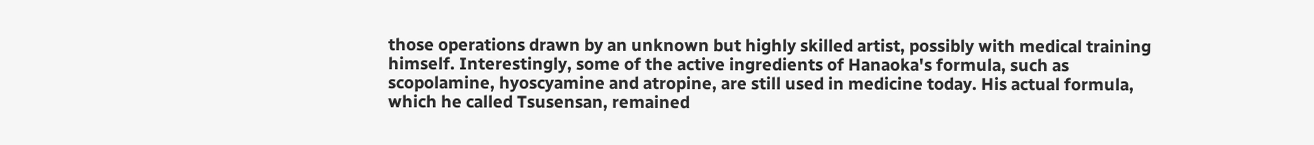those operations drawn by an unknown but highly skilled artist, possibly with medical training himself. Interestingly, some of the active ingredients of Hanaoka's formula, such as scopolamine, hyoscyamine and atropine, are still used in medicine today. His actual formula, which he called Tsusensan, remained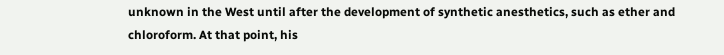unknown in the West until after the development of synthetic anesthetics, such as ether and chloroform. At that point, his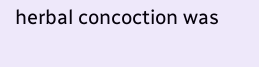herbal concoction was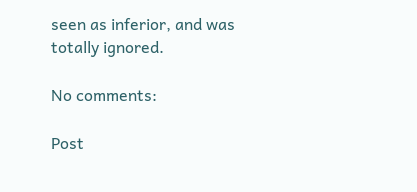seen as inferior, and was totally ignored.

No comments:

Post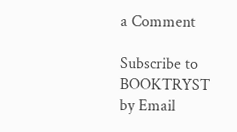a Comment

Subscribe to BOOKTRYST by Email